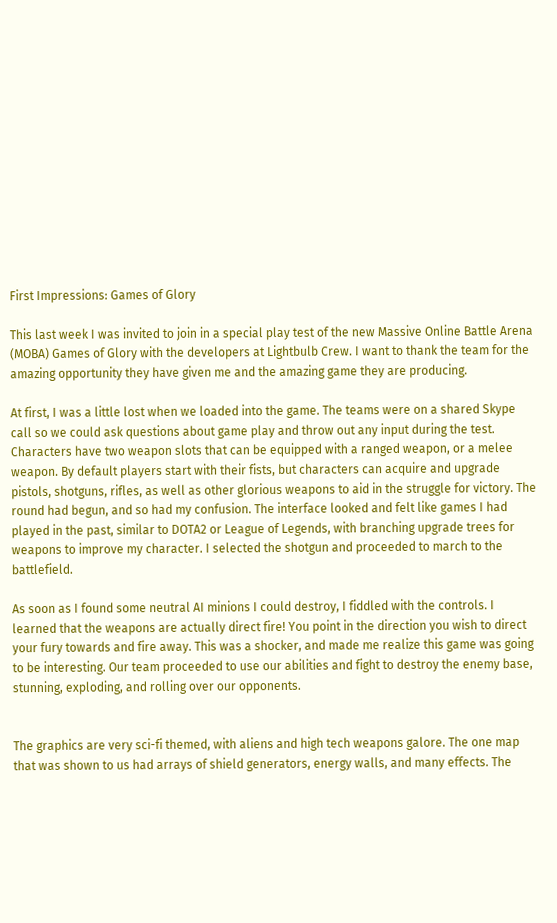First Impressions: Games of Glory

This last week I was invited to join in a special play test of the new Massive Online Battle Arena (MOBA) Games of Glory with the developers at Lightbulb Crew. I want to thank the team for the amazing opportunity they have given me and the amazing game they are producing.

At first, I was a little lost when we loaded into the game. The teams were on a shared Skype call so we could ask questions about game play and throw out any input during the test. Characters have two weapon slots that can be equipped with a ranged weapon, or a melee weapon. By default players start with their fists, but characters can acquire and upgrade pistols, shotguns, rifles, as well as other glorious weapons to aid in the struggle for victory. The round had begun, and so had my confusion. The interface looked and felt like games I had played in the past, similar to DOTA2 or League of Legends, with branching upgrade trees for weapons to improve my character. I selected the shotgun and proceeded to march to the battlefield.

As soon as I found some neutral AI minions I could destroy, I fiddled with the controls. I learned that the weapons are actually direct fire! You point in the direction you wish to direct your fury towards and fire away. This was a shocker, and made me realize this game was going to be interesting. Our team proceeded to use our abilities and fight to destroy the enemy base, stunning, exploding, and rolling over our opponents.


The graphics are very sci-fi themed, with aliens and high tech weapons galore. The one map that was shown to us had arrays of shield generators, energy walls, and many effects. The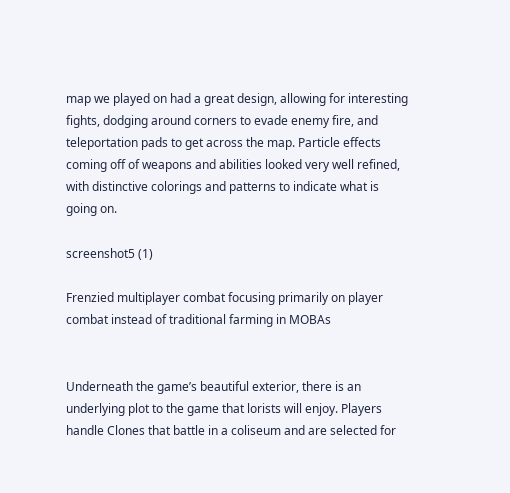map we played on had a great design, allowing for interesting fights, dodging around corners to evade enemy fire, and teleportation pads to get across the map. Particle effects coming off of weapons and abilities looked very well refined, with distinctive colorings and patterns to indicate what is going on.

screenshot5 (1)

Frenzied multiplayer combat focusing primarily on player combat instead of traditional farming in MOBAs


Underneath the game’s beautiful exterior, there is an underlying plot to the game that lorists will enjoy. Players handle Clones that battle in a coliseum and are selected for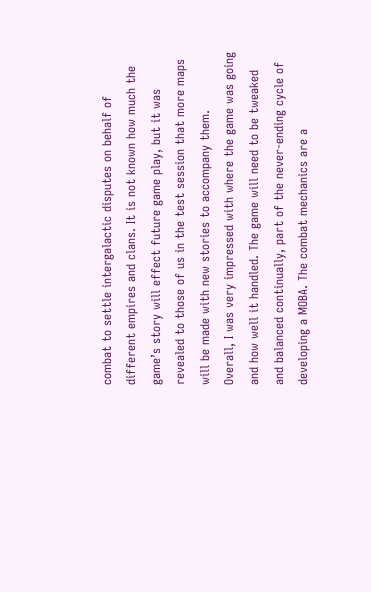combat to settle intergalactic disputes on behalf of different empires and clans. It is not known how much the game’s story will effect future game play, but it was revealed to those of us in the test session that more maps will be made with new stories to accompany them.
Overall, I was very impressed with where the game was going and how well it handled. The game will need to be tweaked and balanced continually, part of the never-ending cycle of developing a MOBA. The combat mechanics are a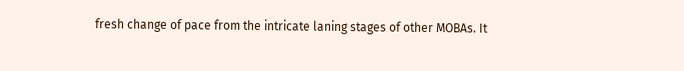fresh change of pace from the intricate laning stages of other MOBAs. It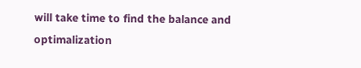will take time to find the balance and optimalization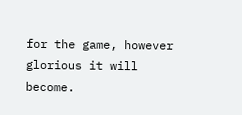for the game, however glorious it will become.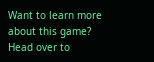Want to learn more about this game? Head over to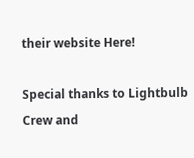their website Here!

Special thanks to Lightbulb Crew and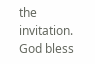the invitation. God bless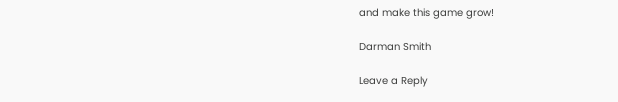and make this game grow!

Darman Smith

Leave a Reply